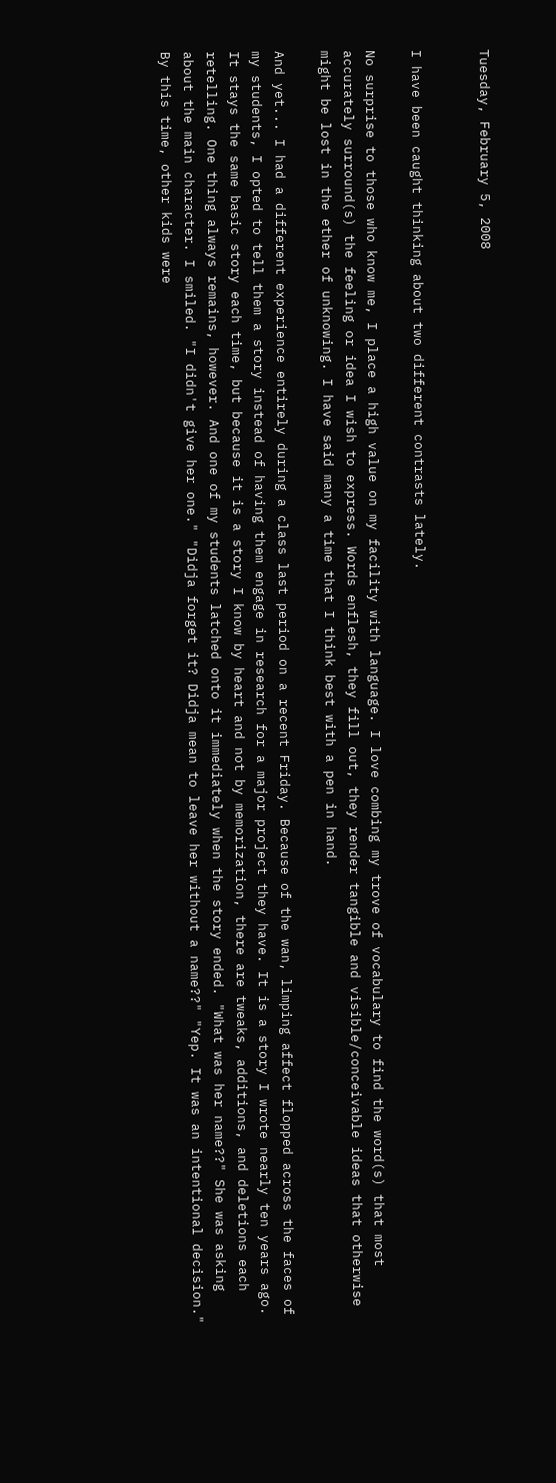Tuesday, February 5, 2008


I have been caught thinking about two different contrasts lately.

No surprise to those who know me, I place a high value on my facility with language. I love combing my trove of vocabulary to find the word(s) that most accurately surround(s) the feeling or idea I wish to express. Words enflesh, they fill out, they render tangible and visible/conceivable ideas that otherwise might be lost in the ether of unknowing. I have said many a time that I think best with a pen in hand.

And yet... I had a different experience entirely during a class last period on a recent Friday. Because of the wan, limping affect flopped across the faces of my students, I opted to tell them a story instead of having them engage in research for a major project they have. It is a story I wrote nearly ten years ago. It stays the same basic story each time, but because it is a story I know by heart and not by memorization, there are tweaks, additions, and deletions each retelling. One thing always remains, however. And one of my students latched onto it immediately when the story ended. "What was her name??" She was asking about the main character. I smiled. "I didn't give her one." "Didja forget it? Didja mean to leave her without a name??" "Yep. It was an intentional decision." By this time, other kids were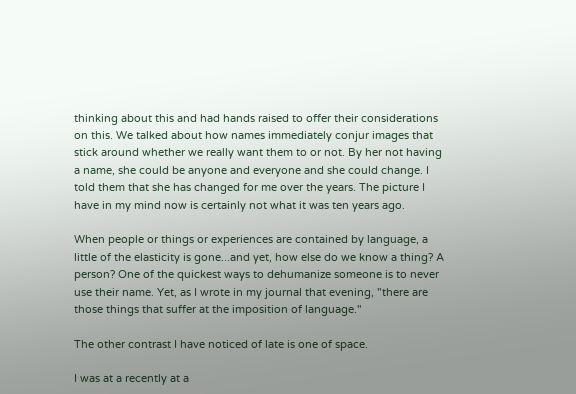thinking about this and had hands raised to offer their considerations on this. We talked about how names immediately conjur images that stick around whether we really want them to or not. By her not having a name, she could be anyone and everyone and she could change. I told them that she has changed for me over the years. The picture I have in my mind now is certainly not what it was ten years ago.

When people or things or experiences are contained by language, a little of the elasticity is gone...and yet, how else do we know a thing? A person? One of the quickest ways to dehumanize someone is to never use their name. Yet, as I wrote in my journal that evening, "there are those things that suffer at the imposition of language."

The other contrast I have noticed of late is one of space.

I was at a recently at a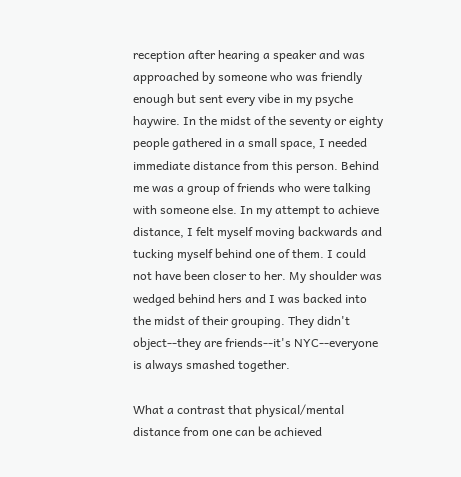reception after hearing a speaker and was approached by someone who was friendly enough but sent every vibe in my psyche haywire. In the midst of the seventy or eighty people gathered in a small space, I needed immediate distance from this person. Behind me was a group of friends who were talking with someone else. In my attempt to achieve distance, I felt myself moving backwards and tucking myself behind one of them. I could not have been closer to her. My shoulder was wedged behind hers and I was backed into the midst of their grouping. They didn't object--they are friends--it's NYC--everyone is always smashed together.

What a contrast that physical/mental distance from one can be achieved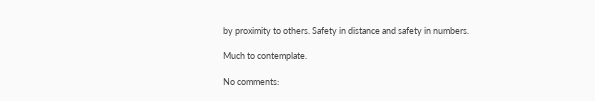by proximity to others. Safety in distance and safety in numbers.

Much to contemplate.

No comments: